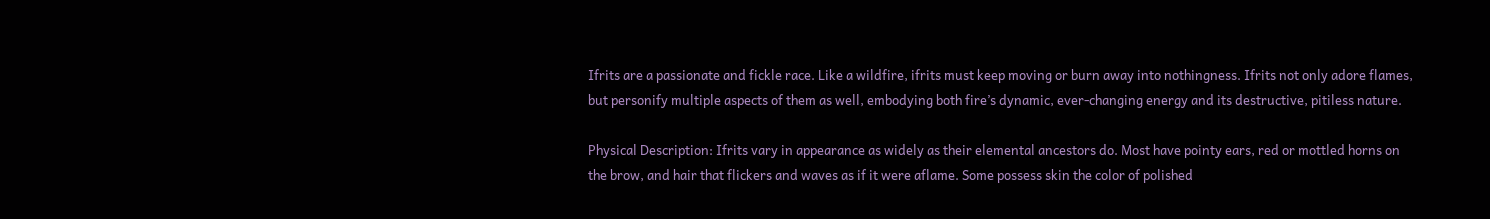Ifrits are a passionate and fickle race. Like a wildfire, ifrits must keep moving or burn away into nothingness. Ifrits not only adore flames, but personify multiple aspects of them as well, embodying both fire’s dynamic, ever-changing energy and its destructive, pitiless nature.

Physical Description: Ifrits vary in appearance as widely as their elemental ancestors do. Most have pointy ears, red or mottled horns on the brow, and hair that flickers and waves as if it were aflame. Some possess skin the color of polished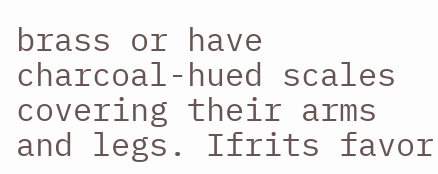brass or have charcoal-hued scales covering their arms and legs. Ifrits favor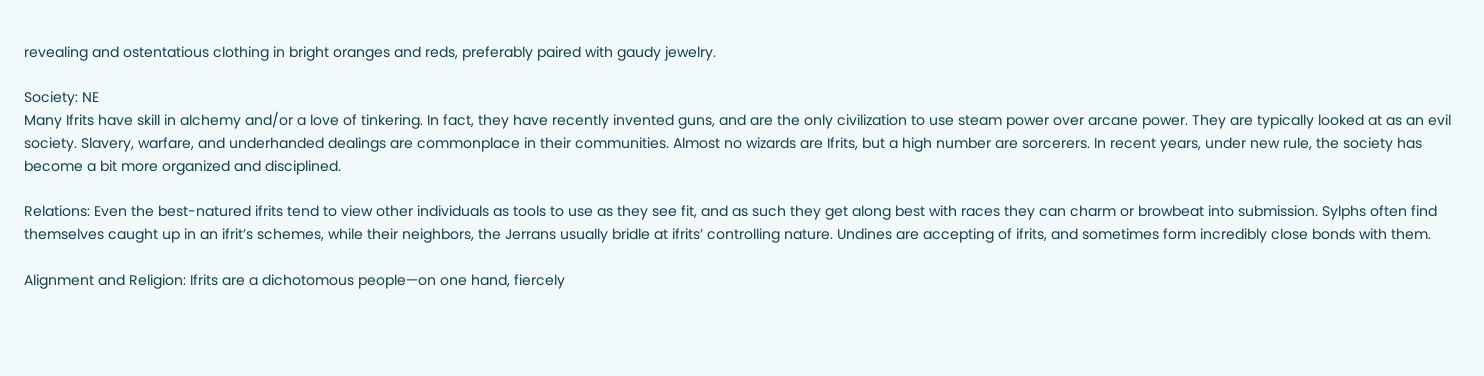revealing and ostentatious clothing in bright oranges and reds, preferably paired with gaudy jewelry.

Society: NE
Many Ifrits have skill in alchemy and/or a love of tinkering. In fact, they have recently invented guns, and are the only civilization to use steam power over arcane power. They are typically looked at as an evil society. Slavery, warfare, and underhanded dealings are commonplace in their communities. Almost no wizards are Ifrits, but a high number are sorcerers. In recent years, under new rule, the society has become a bit more organized and disciplined.

Relations: Even the best-natured ifrits tend to view other individuals as tools to use as they see fit, and as such they get along best with races they can charm or browbeat into submission. Sylphs often find themselves caught up in an ifrit’s schemes, while their neighbors, the Jerrans usually bridle at ifrits’ controlling nature. Undines are accepting of ifrits, and sometimes form incredibly close bonds with them.

Alignment and Religion: Ifrits are a dichotomous people—on one hand, fiercely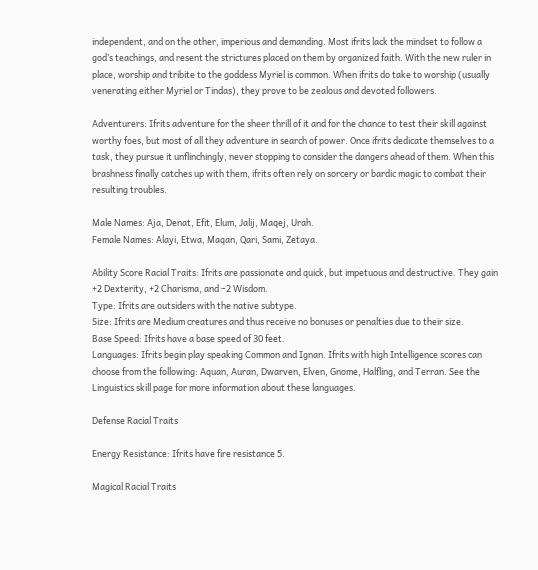independent, and on the other, imperious and demanding. Most ifrits lack the mindset to follow a god’s teachings, and resent the strictures placed on them by organized faith. With the new ruler in place, worship and tribite to the goddess Myriel is common. When ifrits do take to worship (usually venerating either Myriel or Tindas), they prove to be zealous and devoted followers.

Adventurers: Ifrits adventure for the sheer thrill of it and for the chance to test their skill against worthy foes, but most of all they adventure in search of power. Once ifrits dedicate themselves to a task, they pursue it unflinchingly, never stopping to consider the dangers ahead of them. When this brashness finally catches up with them, ifrits often rely on sorcery or bardic magic to combat their resulting troubles.

Male Names: Aja, Denat, Efit, Elum, Jalij, Maqej, Urah.
Female Names: Alayi, Etwa, Maqan, Qari, Sami, Zetaya.

Ability Score Racial Traits: Ifrits are passionate and quick, but impetuous and destructive. They gain +2 Dexterity, +2 Charisma, and –2 Wisdom.
Type: Ifrits are outsiders with the native subtype.
Size: Ifrits are Medium creatures and thus receive no bonuses or penalties due to their size.
Base Speed: Ifrits have a base speed of 30 feet.
Languages: Ifrits begin play speaking Common and Ignan. Ifrits with high Intelligence scores can choose from the following: Aquan, Auran, Dwarven, Elven, Gnome, Halfling, and Terran. See the Linguistics skill page for more information about these languages.

Defense Racial Traits

Energy Resistance: Ifrits have fire resistance 5.

Magical Racial Traits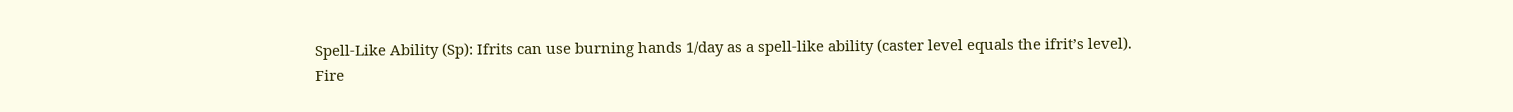Spell-Like Ability (Sp): Ifrits can use burning hands 1/day as a spell-like ability (caster level equals the ifrit’s level).
Fire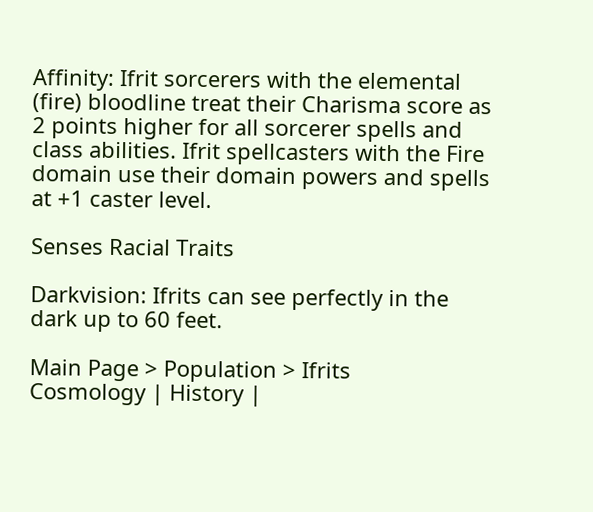Affinity: Ifrit sorcerers with the elemental (fire) bloodline treat their Charisma score as 2 points higher for all sorcerer spells and class abilities. Ifrit spellcasters with the Fire domain use their domain powers and spells at +1 caster level.

Senses Racial Traits

Darkvision: Ifrits can see perfectly in the dark up to 60 feet.

Main Page > Population > Ifrits
Cosmology | History |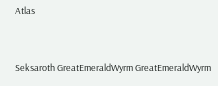Atlas


Seksaroth GreatEmeraldWyrm GreatEmeraldWyrm